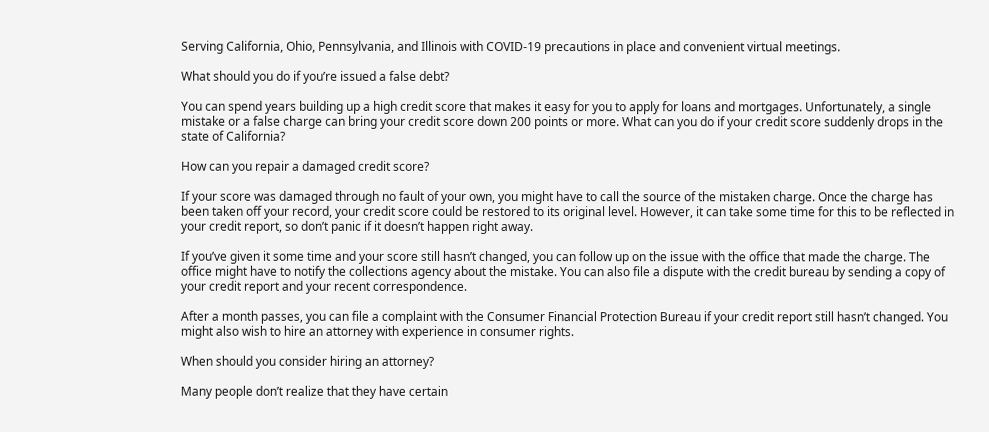Serving California, Ohio, Pennsylvania, and Illinois with COVID-19 precautions in place and convenient virtual meetings.

What should you do if you’re issued a false debt?

You can spend years building up a high credit score that makes it easy for you to apply for loans and mortgages. Unfortunately, a single mistake or a false charge can bring your credit score down 200 points or more. What can you do if your credit score suddenly drops in the state of California?

How can you repair a damaged credit score?

If your score was damaged through no fault of your own, you might have to call the source of the mistaken charge. Once the charge has been taken off your record, your credit score could be restored to its original level. However, it can take some time for this to be reflected in your credit report, so don’t panic if it doesn’t happen right away.

If you’ve given it some time and your score still hasn’t changed, you can follow up on the issue with the office that made the charge. The office might have to notify the collections agency about the mistake. You can also file a dispute with the credit bureau by sending a copy of your credit report and your recent correspondence.

After a month passes, you can file a complaint with the Consumer Financial Protection Bureau if your credit report still hasn’t changed. You might also wish to hire an attorney with experience in consumer rights.

When should you consider hiring an attorney?

Many people don’t realize that they have certain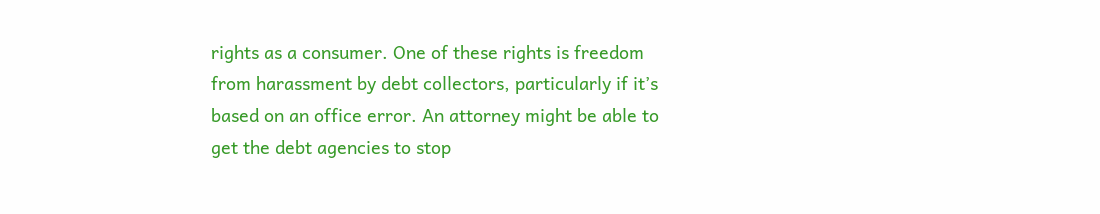rights as a consumer. One of these rights is freedom from harassment by debt collectors, particularly if it’s based on an office error. An attorney might be able to get the debt agencies to stop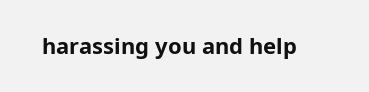harassing you and help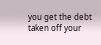you get the debt taken off your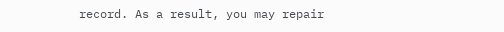record. As a result, you may repair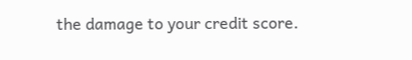the damage to your credit score.